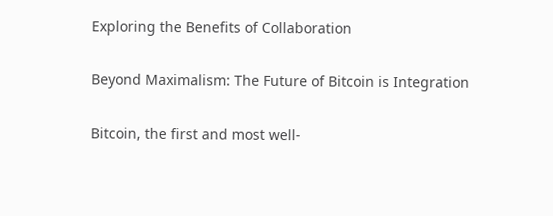Exploring the Benefits of Collaboration

Beyond Maximalism: The Future of Bitcoin is Integration

Bitcoin, the first and most well-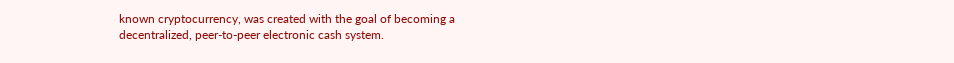known cryptocurrency, was created with the goal of becoming a decentralized, peer-to-peer electronic cash system.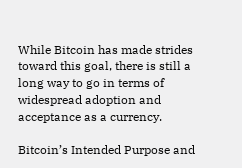While Bitcoin has made strides toward this goal, there is still a long way to go in terms of widespread adoption and acceptance as a currency.

Bitcoin’s Intended Purpose and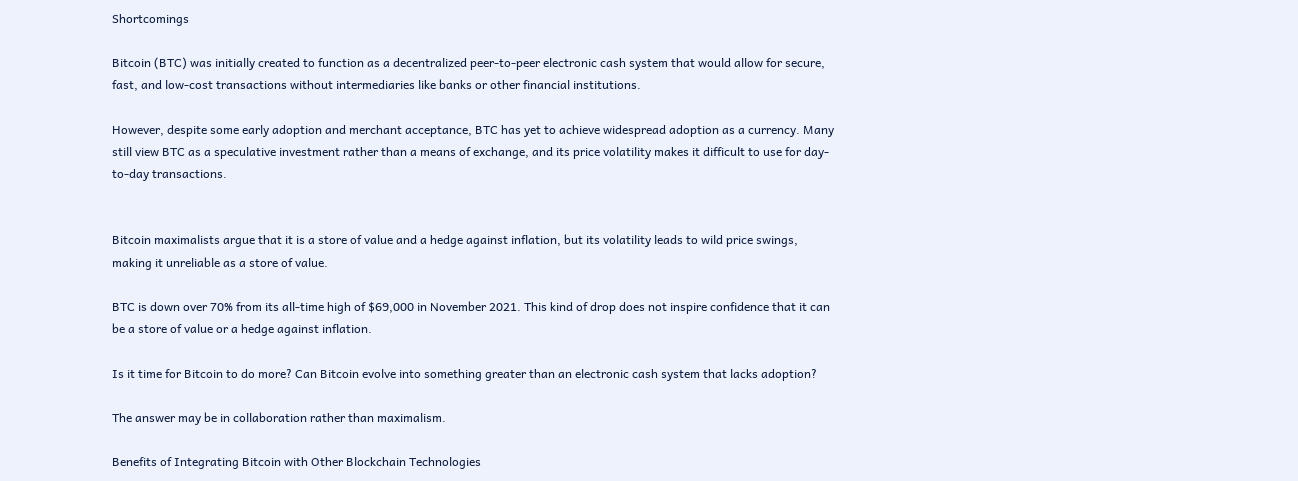Shortcomings

Bitcoin (BTC) was initially created to function as a decentralized peer-to-peer electronic cash system that would allow for secure, fast, and low-cost transactions without intermediaries like banks or other financial institutions.

However, despite some early adoption and merchant acceptance, BTC has yet to achieve widespread adoption as a currency. Many still view BTC as a speculative investment rather than a means of exchange, and its price volatility makes it difficult to use for day-to-day transactions.


Bitcoin maximalists argue that it is a store of value and a hedge against inflation, but its volatility leads to wild price swings, making it unreliable as a store of value.

BTC is down over 70% from its all-time high of $69,000 in November 2021. This kind of drop does not inspire confidence that it can be a store of value or a hedge against inflation.

Is it time for Bitcoin to do more? Can Bitcoin evolve into something greater than an electronic cash system that lacks adoption?

The answer may be in collaboration rather than maximalism.

Benefits of Integrating Bitcoin with Other Blockchain Technologies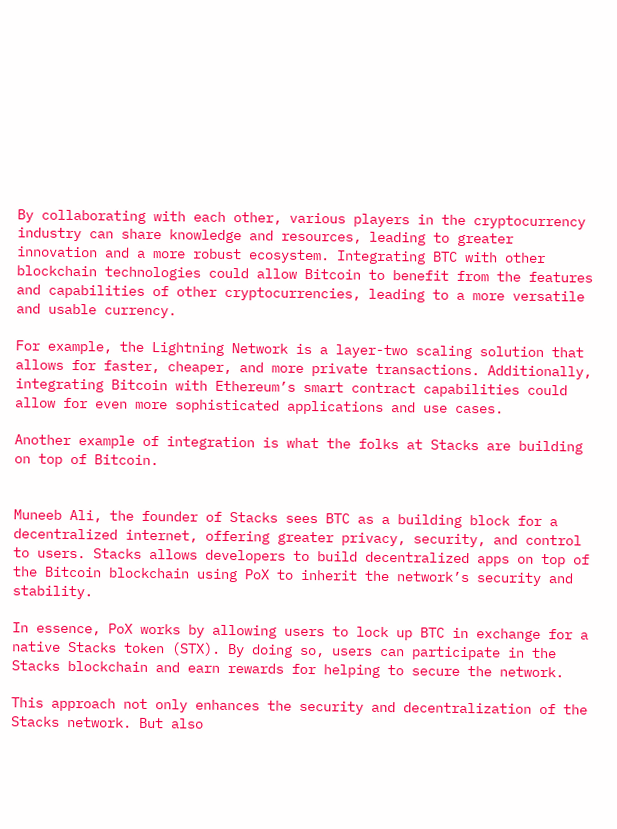By collaborating with each other, various players in the cryptocurrency industry can share knowledge and resources, leading to greater innovation and a more robust ecosystem. Integrating BTC with other blockchain technologies could allow Bitcoin to benefit from the features and capabilities of other cryptocurrencies, leading to a more versatile and usable currency.

For example, the Lightning Network is a layer-two scaling solution that allows for faster, cheaper, and more private transactions. Additionally, integrating Bitcoin with Ethereum’s smart contract capabilities could allow for even more sophisticated applications and use cases.

Another example of integration is what the folks at Stacks are building on top of Bitcoin.


Muneeb Ali, the founder of Stacks sees BTC as a building block for a decentralized internet, offering greater privacy, security, and control to users. Stacks allows developers to build decentralized apps on top of the Bitcoin blockchain using PoX to inherit the network’s security and stability.

In essence, PoX works by allowing users to lock up BTC in exchange for a native Stacks token (STX). By doing so, users can participate in the Stacks blockchain and earn rewards for helping to secure the network.

This approach not only enhances the security and decentralization of the Stacks network. But also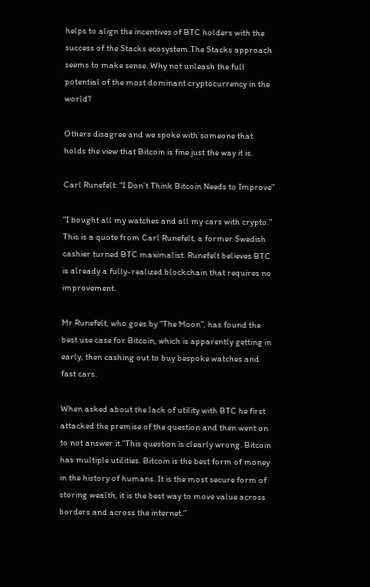helps to align the incentives of BTC holders with the success of the Stacks ecosystem.The Stacks approach seems to make sense. Why not unleash the full potential of the most dominant cryptocurrency in the world?

Others disagree and we spoke with someone that holds the view that Bitcoin is fine just the way it is.

Carl Runefelt: “I Don’t Think Bitcoin Needs to Improve”

“I bought all my watches and all my cars with crypto.” This is a quote from Carl Runefelt, a former Swedish cashier turned BTC maximalist. Runefelt believes BTC is already a fully-realized blockchain that requires no improvement.

Mr Runefelt, who goes by “The Moon”, has found the best use case for Bitcoin, which is apparently getting in early, then cashing out to buy bespoke watches and fast cars.

When asked about the lack of utility with BTC he first attacked the premise of the question and then went on to not answer it.“This question is clearly wrong. Bitcoin has multiple utilities. Bitcoin is the best form of money in the history of humans. It is the most secure form of storing wealth, it is the best way to move value across borders and across the internet.”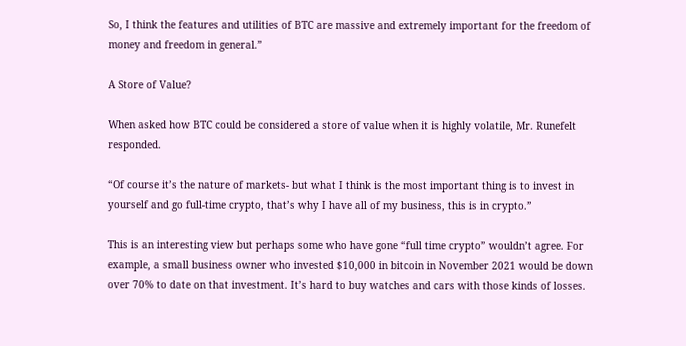So, I think the features and utilities of BTC are massive and extremely important for the freedom of money and freedom in general.”

A Store of Value?

When asked how BTC could be considered a store of value when it is highly volatile, Mr. Runefelt responded.

“Of course it’s the nature of markets- but what I think is the most important thing is to invest in yourself and go full-time crypto, that’s why I have all of my business, this is in crypto.”

This is an interesting view but perhaps some who have gone “full time crypto” wouldn’t agree. For example, a small business owner who invested $10,000 in bitcoin in November 2021 would be down over 70% to date on that investment. It’s hard to buy watches and cars with those kinds of losses.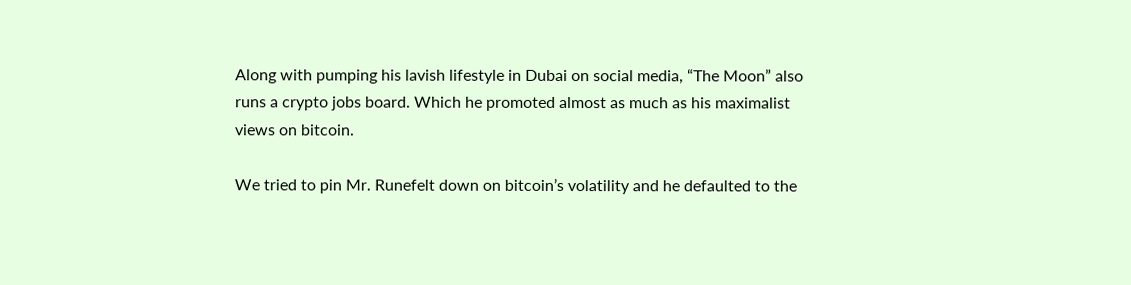Along with pumping his lavish lifestyle in Dubai on social media, “The Moon” also runs a crypto jobs board. Which he promoted almost as much as his maximalist views on bitcoin.

We tried to pin Mr. Runefelt down on bitcoin’s volatility and he defaulted to the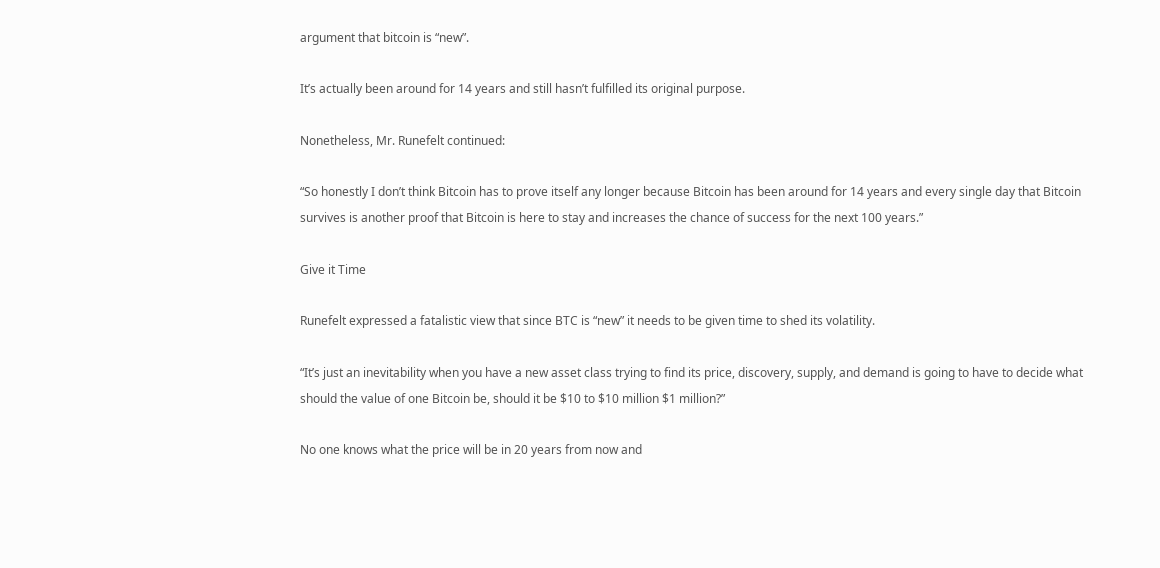argument that bitcoin is “new”.

It’s actually been around for 14 years and still hasn’t fulfilled its original purpose.

Nonetheless, Mr. Runefelt continued:

“So honestly I don’t think Bitcoin has to prove itself any longer because Bitcoin has been around for 14 years and every single day that Bitcoin survives is another proof that Bitcoin is here to stay and increases the chance of success for the next 100 years.”

Give it Time

Runefelt expressed a fatalistic view that since BTC is “new” it needs to be given time to shed its volatility.

“It’s just an inevitability when you have a new asset class trying to find its price, discovery, supply, and demand is going to have to decide what should the value of one Bitcoin be, should it be $10 to $10 million $1 million?”

No one knows what the price will be in 20 years from now and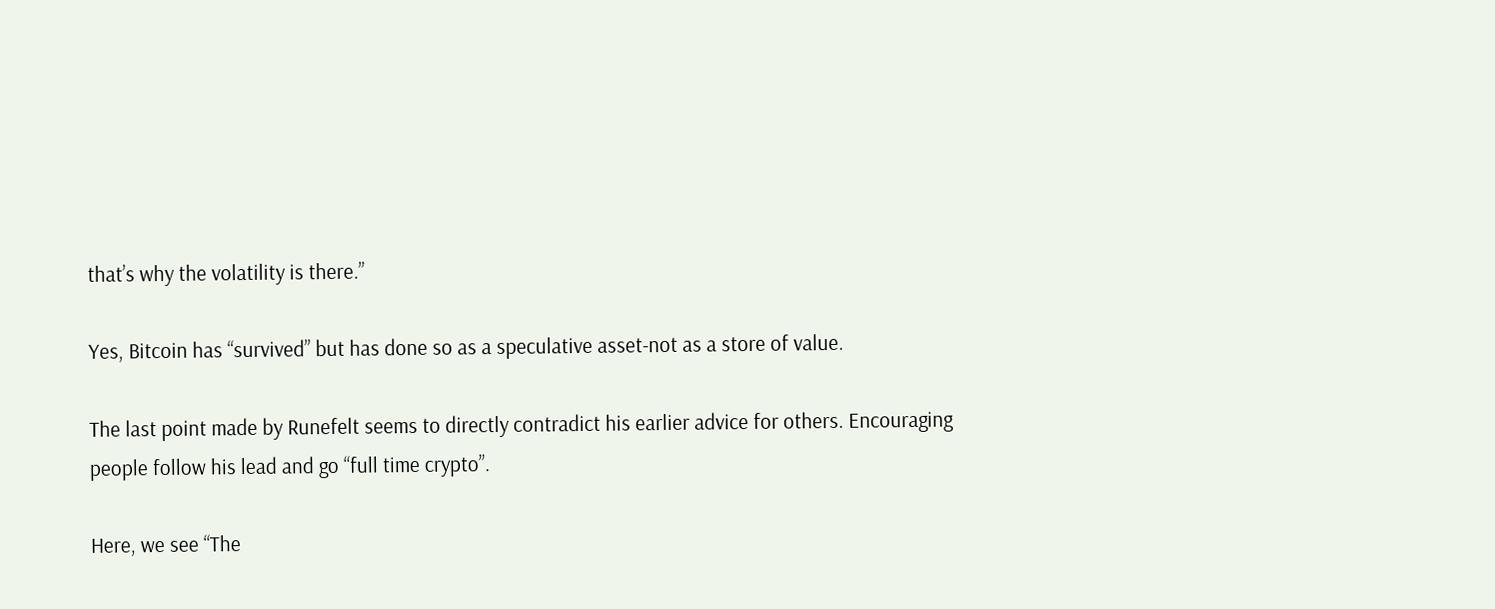that’s why the volatility is there.”

Yes, Bitcoin has “survived” but has done so as a speculative asset-not as a store of value.

The last point made by Runefelt seems to directly contradict his earlier advice for others. Encouraging people follow his lead and go “full time crypto”.

Here, we see “The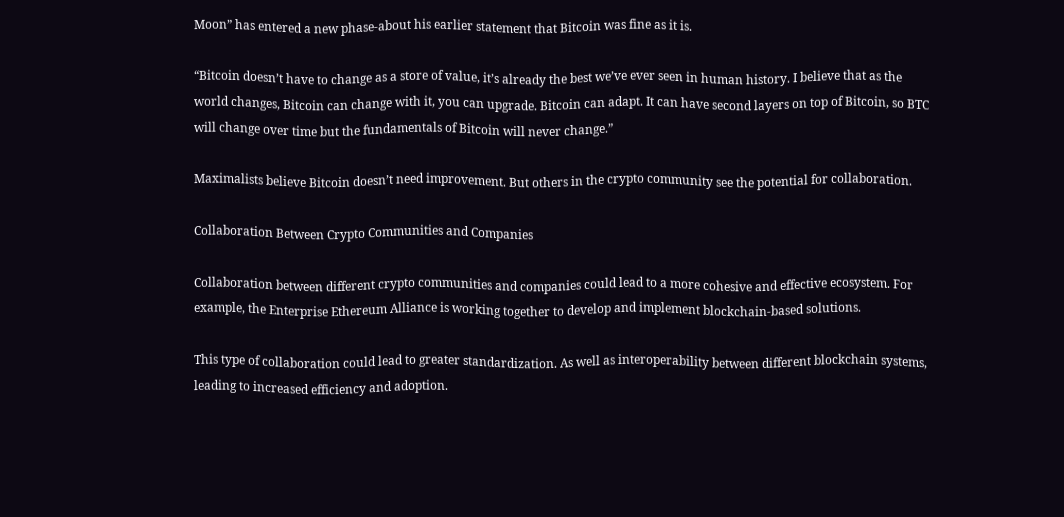Moon” has entered a new phase-about his earlier statement that Bitcoin was fine as it is.

“Bitcoin doesn’t have to change as a store of value, it’s already the best we’ve ever seen in human history. I believe that as the world changes, Bitcoin can change with it, you can upgrade. Bitcoin can adapt. It can have second layers on top of Bitcoin, so BTC will change over time but the fundamentals of Bitcoin will never change.”

Maximalists believe Bitcoin doesn’t need improvement. But others in the crypto community see the potential for collaboration.

Collaboration Between Crypto Communities and Companies

Collaboration between different crypto communities and companies could lead to a more cohesive and effective ecosystem. For example, the Enterprise Ethereum Alliance is working together to develop and implement blockchain-based solutions.

This type of collaboration could lead to greater standardization. As well as interoperability between different blockchain systems, leading to increased efficiency and adoption.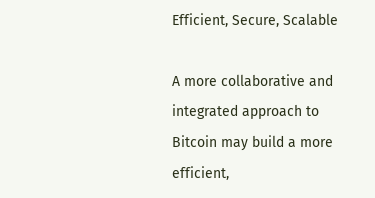Efficient, Secure, Scalable

A more collaborative and integrated approach to Bitcoin may build a more efficient,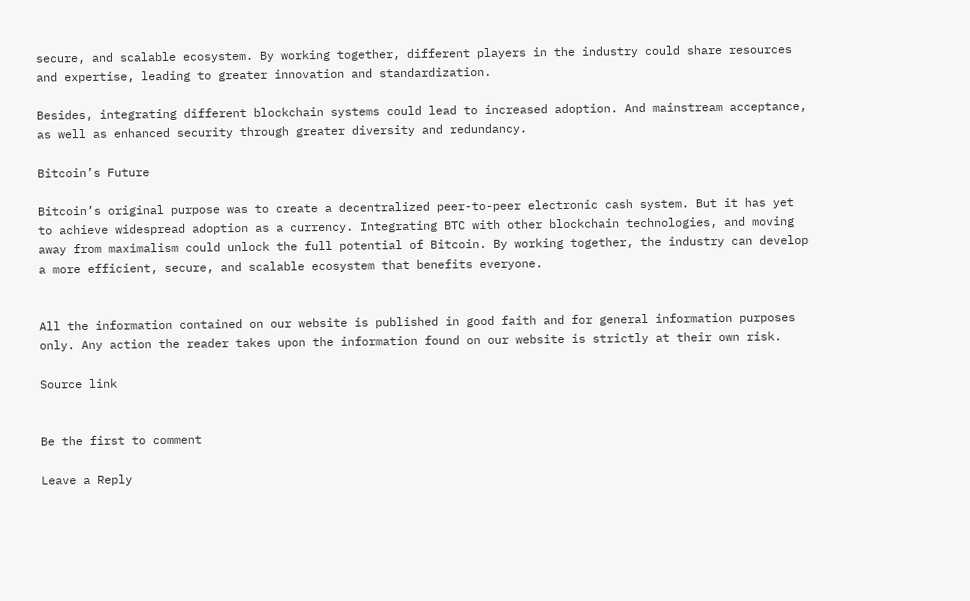secure, and scalable ecosystem. By working together, different players in the industry could share resources and expertise, leading to greater innovation and standardization.

Besides, integrating different blockchain systems could lead to increased adoption. And mainstream acceptance, as well as enhanced security through greater diversity and redundancy.

Bitcoin’s Future

Bitcoin’s original purpose was to create a decentralized peer-to-peer electronic cash system. But it has yet to achieve widespread adoption as a currency. Integrating BTC with other blockchain technologies, and moving away from maximalism could unlock the full potential of Bitcoin. By working together, the industry can develop a more efficient, secure, and scalable ecosystem that benefits everyone.


All the information contained on our website is published in good faith and for general information purposes only. Any action the reader takes upon the information found on our website is strictly at their own risk.

Source link


Be the first to comment

Leave a Reply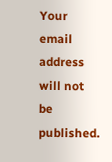Your email address will not be published.